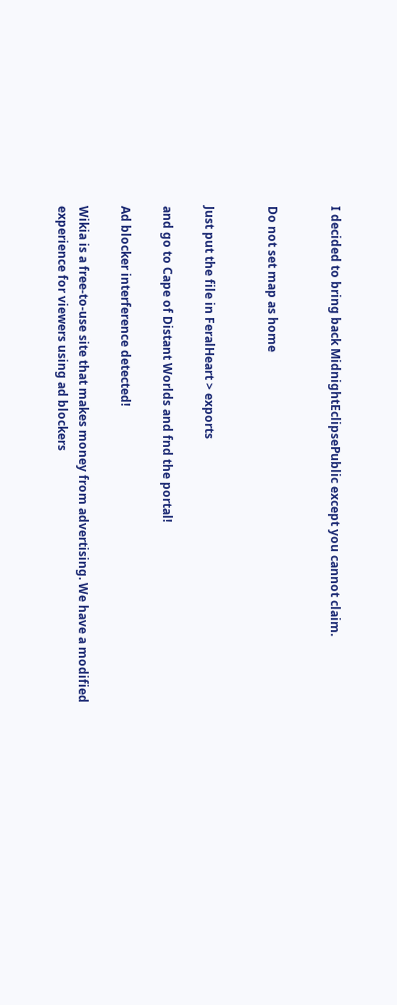I decided to bring back MidnightEclipsePublic except you cannot claim.


Do not set map as home


Just put the file in FeralHeart > exports

and go to Cape of Distant Worlds and fnd the portal!

Ad blocker interference detected!

Wikia is a free-to-use site that makes money from advertising. We have a modified experience for viewers using ad blockers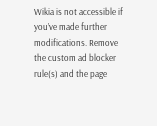Wikia is not accessible if you’ve made further modifications. Remove the custom ad blocker rule(s) and the page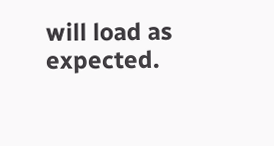will load as expected.